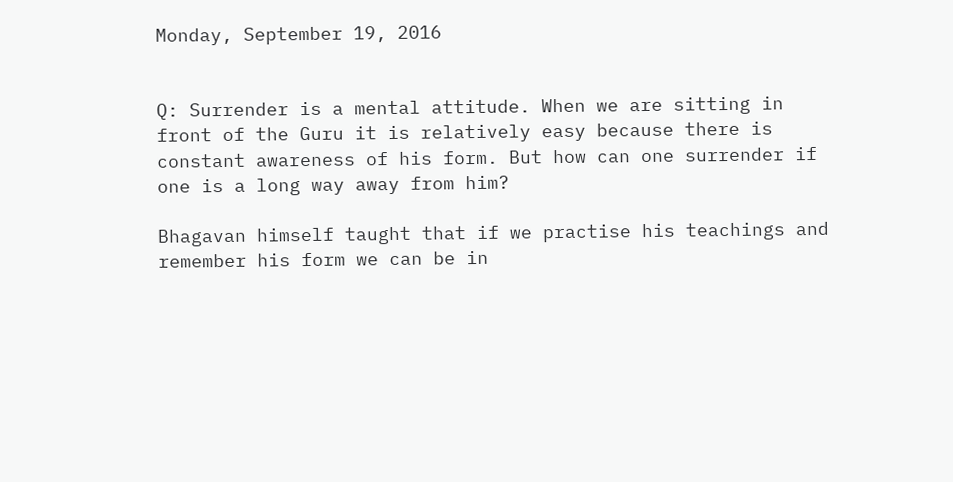Monday, September 19, 2016


Q: Surrender is a mental attitude. When we are sitting in front of the Guru it is relatively easy because there is constant awareness of his form. But how can one surrender if one is a long way away from him?

Bhagavan himself taught that if we practise his teachings and remember his form we can be in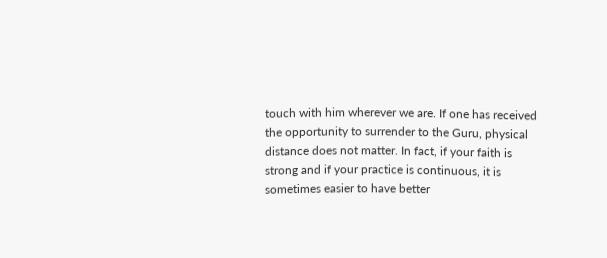touch with him wherever we are. If one has received the opportunity to surrender to the Guru, physical distance does not matter. In fact, if your faith is strong and if your practice is continuous, it is sometimes easier to have better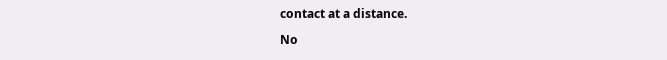contact at a distance.

No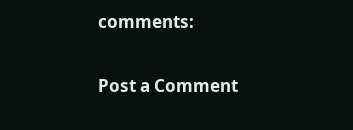comments:

Post a Comment